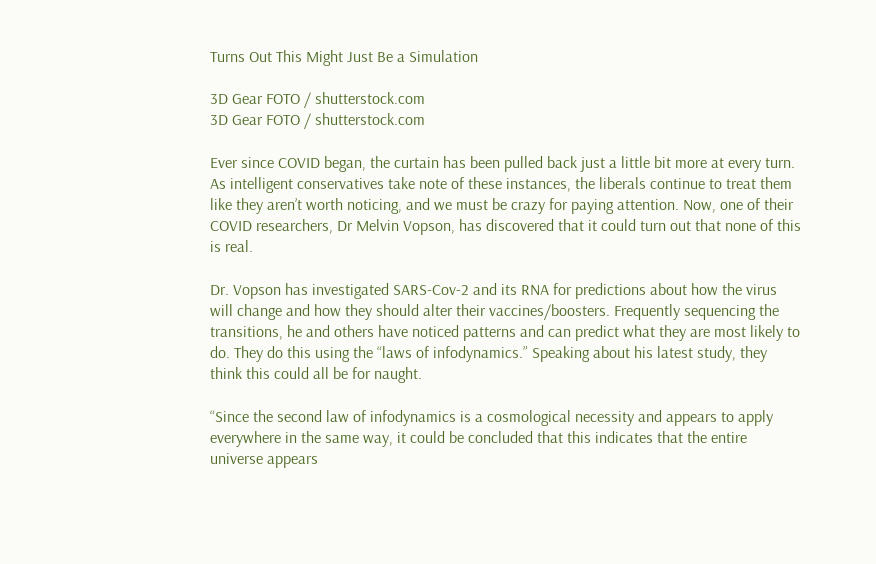Turns Out This Might Just Be a Simulation

3D Gear FOTO / shutterstock.com
3D Gear FOTO / shutterstock.com

Ever since COVID began, the curtain has been pulled back just a little bit more at every turn. As intelligent conservatives take note of these instances, the liberals continue to treat them like they aren’t worth noticing, and we must be crazy for paying attention. Now, one of their COVID researchers, Dr Melvin Vopson, has discovered that it could turn out that none of this is real.

Dr. Vopson has investigated SARS-Cov-2 and its RNA for predictions about how the virus will change and how they should alter their vaccines/boosters. Frequently sequencing the transitions, he and others have noticed patterns and can predict what they are most likely to do. They do this using the “laws of infodynamics.” Speaking about his latest study, they think this could all be for naught.

“Since the second law of infodynamics is a cosmological necessity and appears to apply everywhere in the same way, it could be concluded that this indicates that the entire universe appears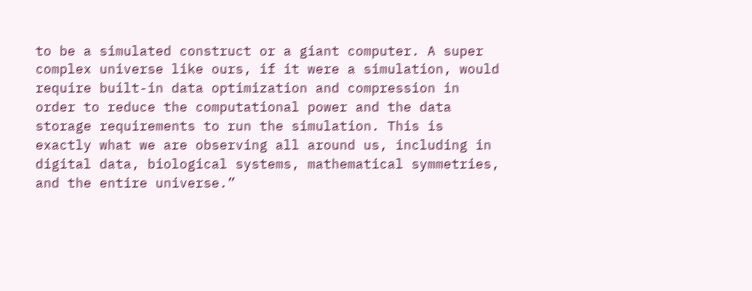to be a simulated construct or a giant computer. A super complex universe like ours, if it were a simulation, would require built-in data optimization and compression in order to reduce the computational power and the data storage requirements to run the simulation. This is exactly what we are observing all around us, including in digital data, biological systems, mathematical symmetries, and the entire universe.”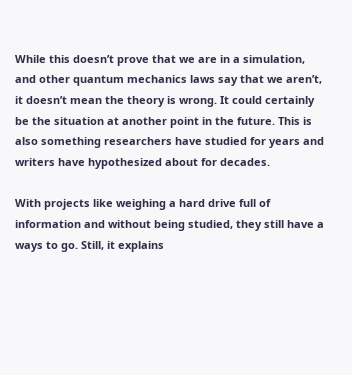While this doesn’t prove that we are in a simulation, and other quantum mechanics laws say that we aren’t, it doesn’t mean the theory is wrong. It could certainly be the situation at another point in the future. This is also something researchers have studied for years and writers have hypothesized about for decades.

With projects like weighing a hard drive full of information and without being studied, they still have a ways to go. Still, it explains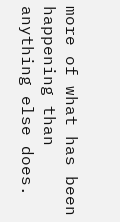more of what has been happening than anything else does.